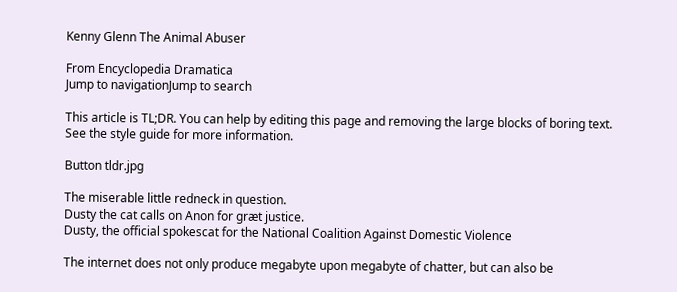Kenny Glenn The Animal Abuser

From Encyclopedia Dramatica
Jump to navigationJump to search

This article is TL;DR. You can help by editing this page and removing the large blocks of boring text.
See the style guide for more information.

Button tldr.jpg

The miserable little redneck in question.
Dusty the cat calls on Anon for græt justice.
Dusty, the official spokescat for the National Coalition Against Domestic Violence

The internet does not only produce megabyte upon megabyte of chatter, but can also be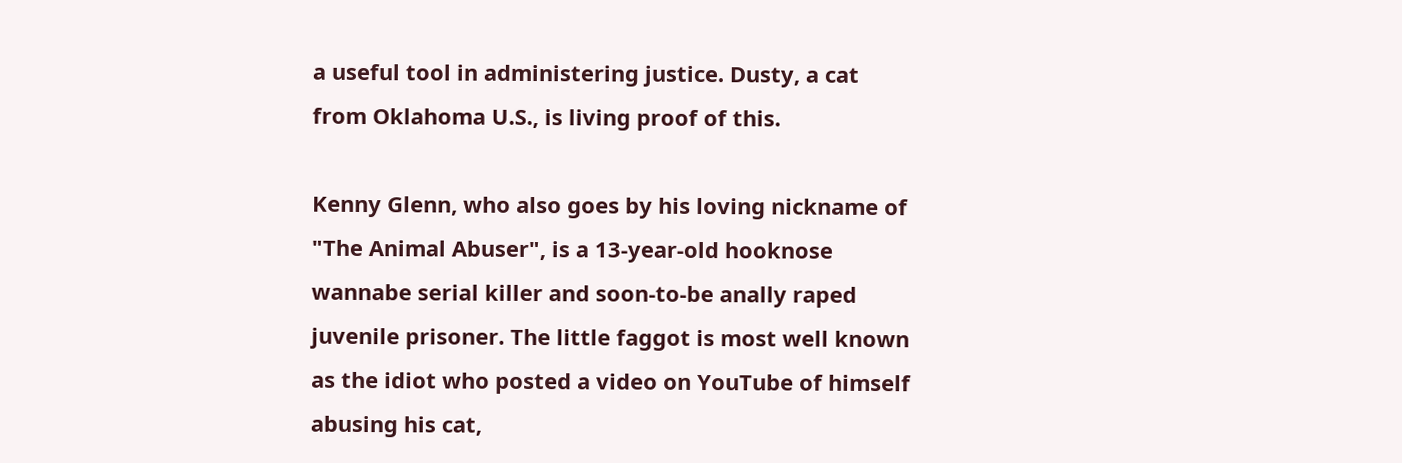a useful tool in administering justice. Dusty, a cat from Oklahoma U.S., is living proof of this.

Kenny Glenn, who also goes by his loving nickname of "The Animal Abuser", is a 13-year-old hooknose wannabe serial killer and soon-to-be anally raped juvenile prisoner. The little faggot is most well known as the idiot who posted a video on YouTube of himself abusing his cat,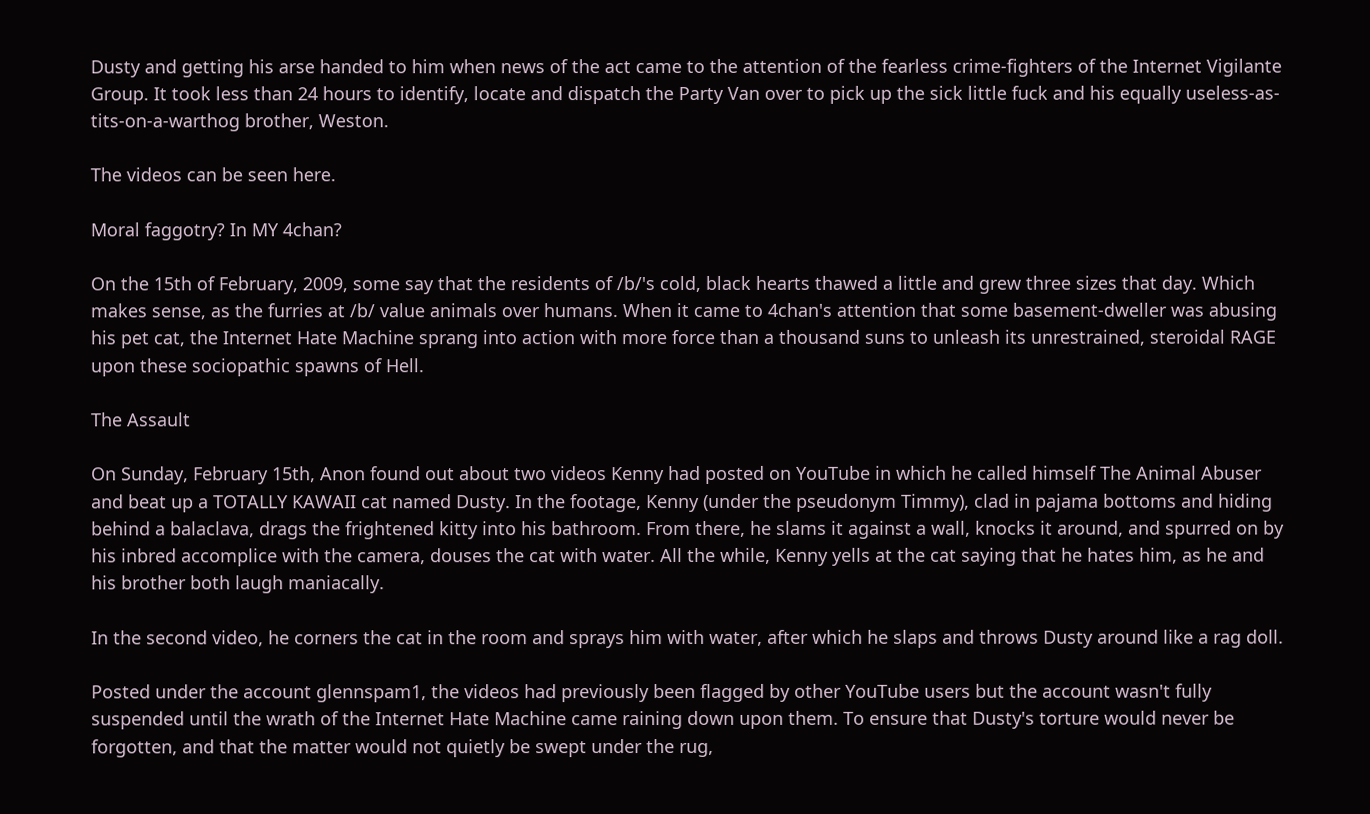Dusty and getting his arse handed to him when news of the act came to the attention of the fearless crime-fighters of the Internet Vigilante Group. It took less than 24 hours to identify, locate and dispatch the Party Van over to pick up the sick little fuck and his equally useless-as-tits-on-a-warthog brother, Weston.

The videos can be seen here.

Moral faggotry? In MY 4chan?

On the 15th of February, 2009, some say that the residents of /b/'s cold, black hearts thawed a little and grew three sizes that day. Which makes sense, as the furries at /b/ value animals over humans. When it came to 4chan's attention that some basement-dweller was abusing his pet cat, the Internet Hate Machine sprang into action with more force than a thousand suns to unleash its unrestrained, steroidal RAGE upon these sociopathic spawns of Hell.

The Assault

On Sunday, February 15th, Anon found out about two videos Kenny had posted on YouTube in which he called himself The Animal Abuser and beat up a TOTALLY KAWAII cat named Dusty. In the footage, Kenny (under the pseudonym Timmy), clad in pajama bottoms and hiding behind a balaclava, drags the frightened kitty into his bathroom. From there, he slams it against a wall, knocks it around, and spurred on by his inbred accomplice with the camera, douses the cat with water. All the while, Kenny yells at the cat saying that he hates him, as he and his brother both laugh maniacally.

In the second video, he corners the cat in the room and sprays him with water, after which he slaps and throws Dusty around like a rag doll.

Posted under the account glennspam1, the videos had previously been flagged by other YouTube users but the account wasn't fully suspended until the wrath of the Internet Hate Machine came raining down upon them. To ensure that Dusty's torture would never be forgotten, and that the matter would not quietly be swept under the rug,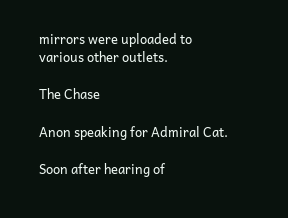mirrors were uploaded to various other outlets.

The Chase

Anon speaking for Admiral Cat.

Soon after hearing of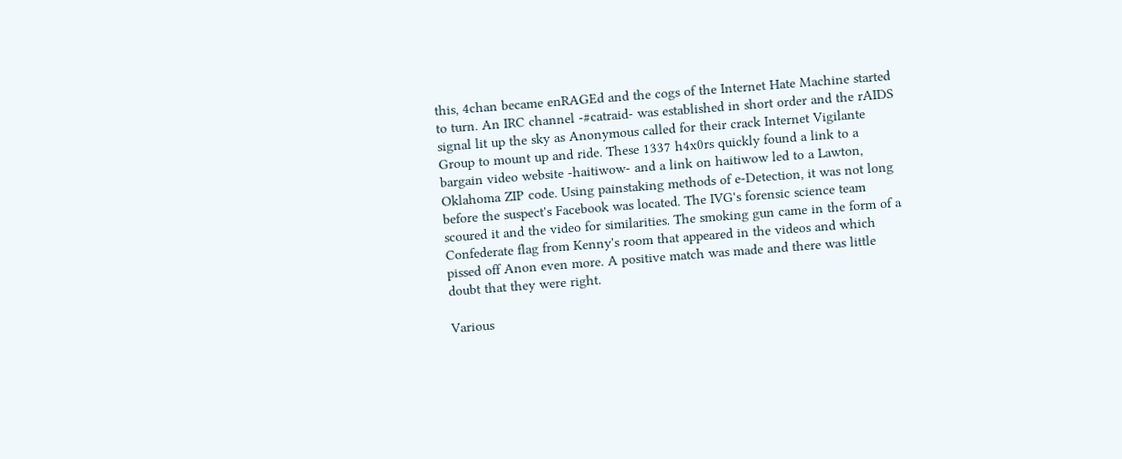this, 4chan became enRAGEd and the cogs of the Internet Hate Machine started to turn. An IRC channel -#catraid- was established in short order and the rAIDS signal lit up the sky as Anonymous called for their crack Internet Vigilante Group to mount up and ride. These 1337 h4x0rs quickly found a link to a bargain video website -haitiwow- and a link on haitiwow led to a Lawton, Oklahoma ZIP code. Using painstaking methods of e-Detection, it was not long before the suspect's Facebook was located. The IVG's forensic science team scoured it and the video for similarities. The smoking gun came in the form of a Confederate flag from Kenny's room that appeared in the videos and which pissed off Anon even more. A positive match was made and there was little doubt that they were right.

Various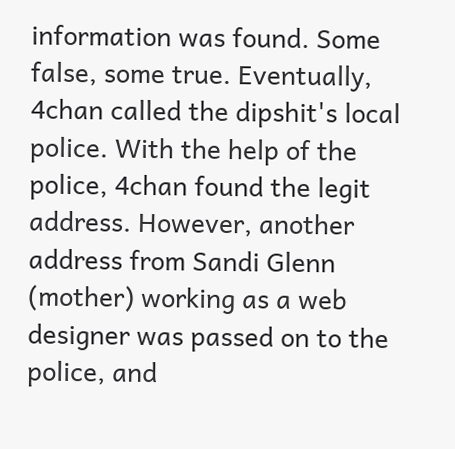information was found. Some false, some true. Eventually, 4chan called the dipshit's local police. With the help of the police, 4chan found the legit address. However, another address from Sandi Glenn (mother) working as a web designer was passed on to the police, and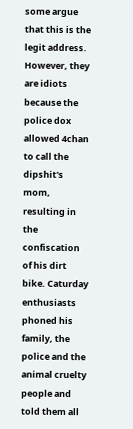some argue that this is the legit address. However, they are idiots because the police dox allowed 4chan to call the dipshit's mom, resulting in the confiscation of his dirt bike. Caturday enthusiasts phoned his family, the police and the animal cruelty people and told them all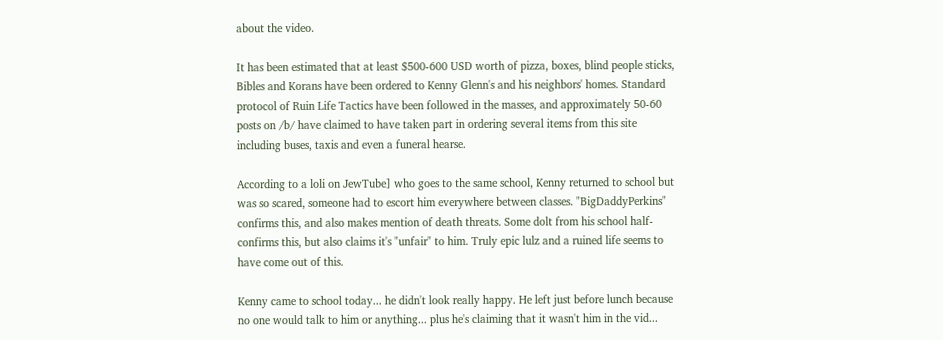about the video.

It has been estimated that at least $500-600 USD worth of pizza, boxes, blind people sticks, Bibles and Korans have been ordered to Kenny Glenn's and his neighbors' homes. Standard protocol of Ruin Life Tactics have been followed in the masses, and approximately 50-60 posts on /b/ have claimed to have taken part in ordering several items from this site including buses, taxis and even a funeral hearse.

According to a loli on JewTube] who goes to the same school, Kenny returned to school but was so scared, someone had to escort him everywhere between classes. "BigDaddyPerkins" confirms this, and also makes mention of death threats. Some dolt from his school half-confirms this, but also claims it's "unfair" to him. Truly epic lulz and a ruined life seems to have come out of this.

Kenny came to school today... he didn't look really happy. He left just before lunch because no one would talk to him or anything... plus he's claiming that it wasn't him in the vid...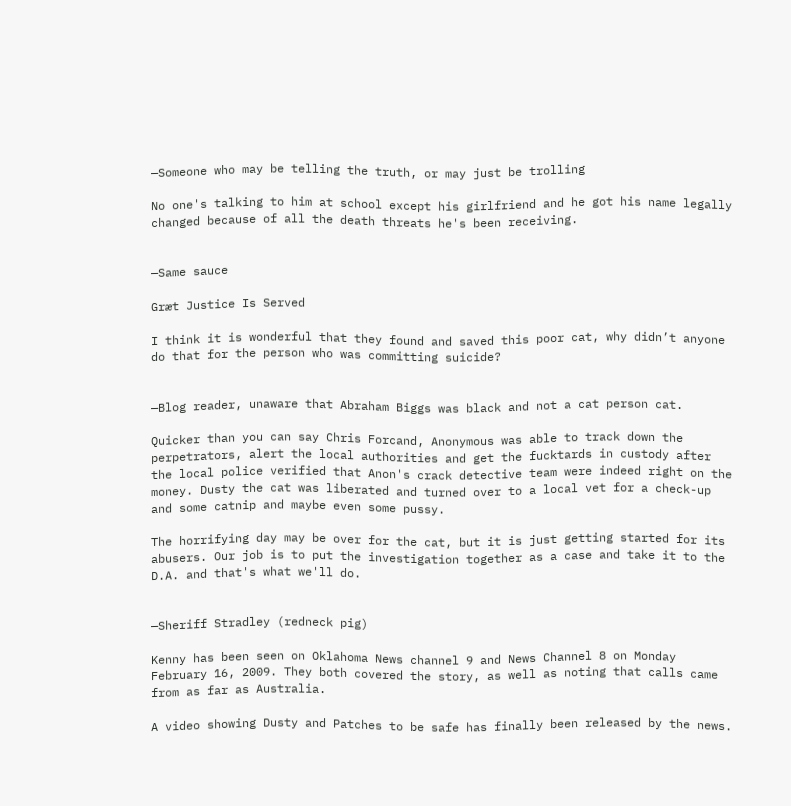—Someone who may be telling the truth, or may just be trolling

No one's talking to him at school except his girlfriend and he got his name legally changed because of all the death threats he's been receiving.


—Same sauce

Græt Justice Is Served

I think it is wonderful that they found and saved this poor cat, why didn’t anyone do that for the person who was committing suicide?


—Blog reader, unaware that Abraham Biggs was black and not a cat person cat.

Quicker than you can say Chris Forcand, Anonymous was able to track down the perpetrators, alert the local authorities and get the fucktards in custody after the local police verified that Anon's crack detective team were indeed right on the money. Dusty the cat was liberated and turned over to a local vet for a check-up and some catnip and maybe even some pussy.

The horrifying day may be over for the cat, but it is just getting started for its abusers. Our job is to put the investigation together as a case and take it to the D.A. and that's what we'll do.


—Sheriff Stradley (redneck pig)

Kenny has been seen on Oklahoma News channel 9 and News Channel 8 on Monday February 16, 2009. They both covered the story, as well as noting that calls came from as far as Australia.

A video showing Dusty and Patches to be safe has finally been released by the news.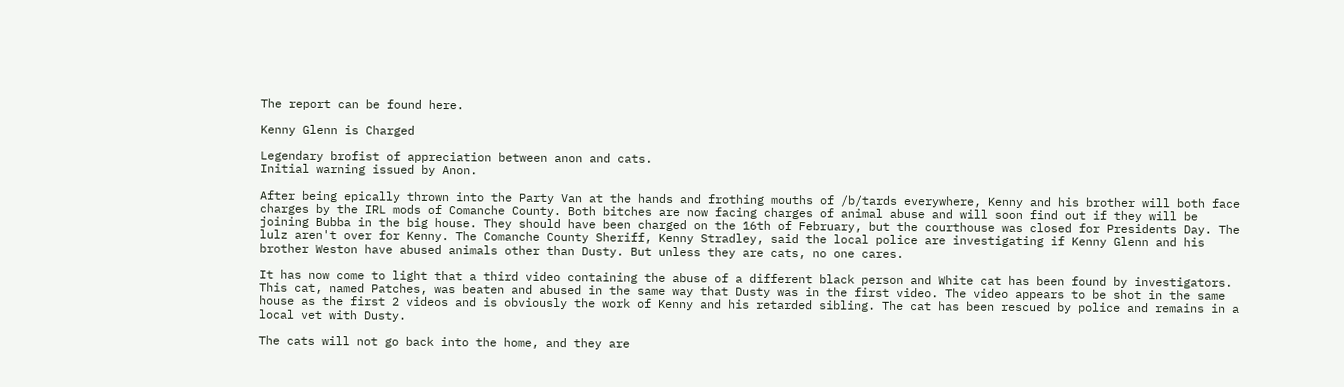The report can be found here.

Kenny Glenn is Charged

Legendary brofist of appreciation between anon and cats.
Initial warning issued by Anon.

After being epically thrown into the Party Van at the hands and frothing mouths of /b/tards everywhere, Kenny and his brother will both face charges by the IRL mods of Comanche County. Both bitches are now facing charges of animal abuse and will soon find out if they will be joining Bubba in the big house. They should have been charged on the 16th of February, but the courthouse was closed for Presidents Day. The lulz aren't over for Kenny. The Comanche County Sheriff, Kenny Stradley, said the local police are investigating if Kenny Glenn and his brother Weston have abused animals other than Dusty. But unless they are cats, no one cares.

It has now come to light that a third video containing the abuse of a different black person and White cat has been found by investigators. This cat, named Patches, was beaten and abused in the same way that Dusty was in the first video. The video appears to be shot in the same house as the first 2 videos and is obviously the work of Kenny and his retarded sibling. The cat has been rescued by police and remains in a local vet with Dusty.

The cats will not go back into the home, and they are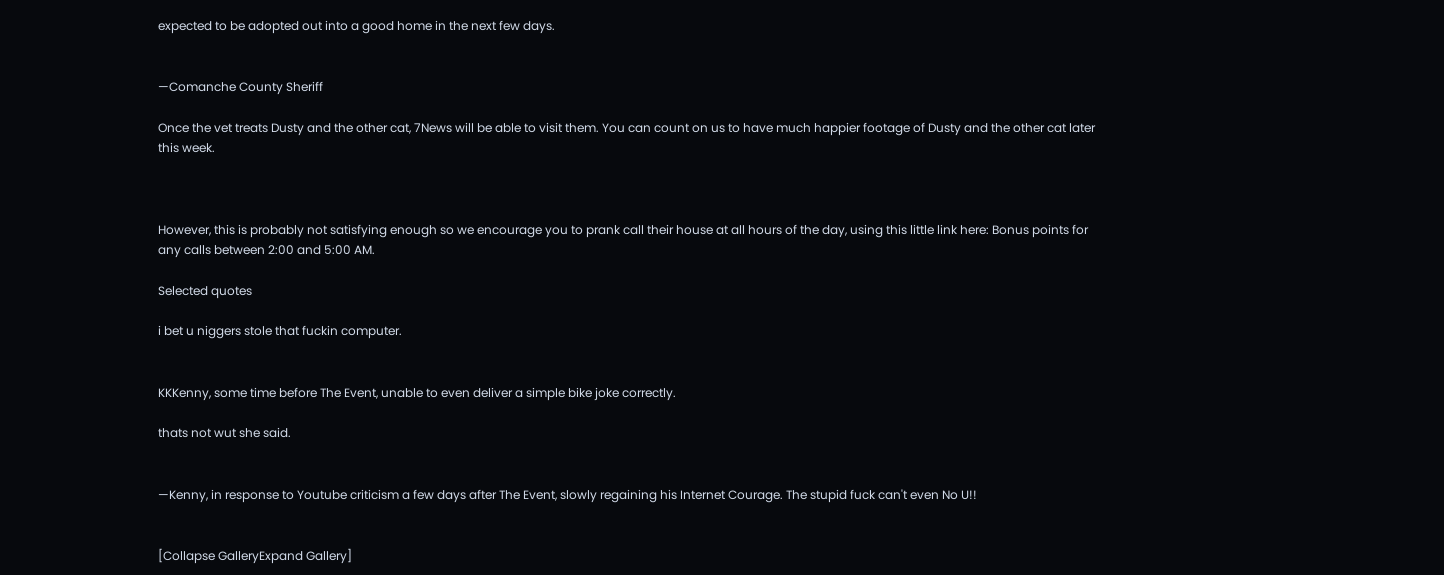expected to be adopted out into a good home in the next few days.


—Comanche County Sheriff

Once the vet treats Dusty and the other cat, 7News will be able to visit them. You can count on us to have much happier footage of Dusty and the other cat later this week.



However, this is probably not satisfying enough so we encourage you to prank call their house at all hours of the day, using this little link here: Bonus points for any calls between 2:00 and 5:00 AM.

Selected quotes

i bet u niggers stole that fuckin computer.


KKKenny, some time before The Event, unable to even deliver a simple bike joke correctly.

thats not wut she said.


—Kenny, in response to Youtube criticism a few days after The Event, slowly regaining his Internet Courage. The stupid fuck can't even No U!!


[Collapse GalleryExpand Gallery]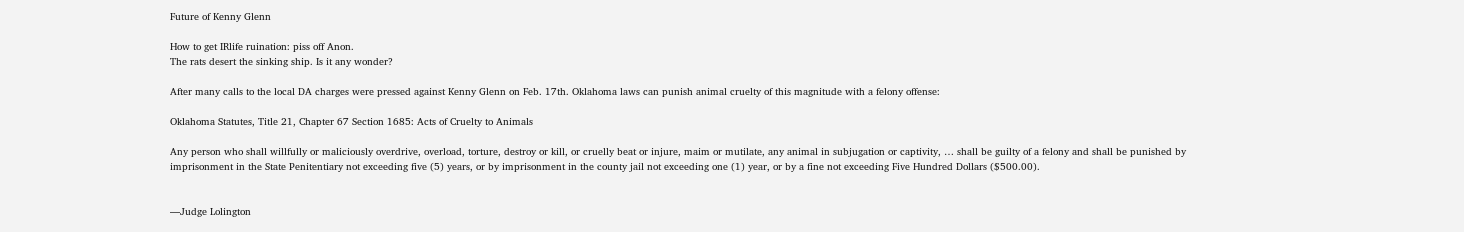Future of Kenny Glenn

How to get IRlife ruination: piss off Anon.
The rats desert the sinking ship. Is it any wonder?

After many calls to the local DA charges were pressed against Kenny Glenn on Feb. 17th. Oklahoma laws can punish animal cruelty of this magnitude with a felony offense:

Oklahoma Statutes, Title 21, Chapter 67 Section 1685: Acts of Cruelty to Animals

Any person who shall willfully or maliciously overdrive, overload, torture, destroy or kill, or cruelly beat or injure, maim or mutilate, any animal in subjugation or captivity, … shall be guilty of a felony and shall be punished by imprisonment in the State Penitentiary not exceeding five (5) years, or by imprisonment in the county jail not exceeding one (1) year, or by a fine not exceeding Five Hundred Dollars ($500.00).


—Judge Lolington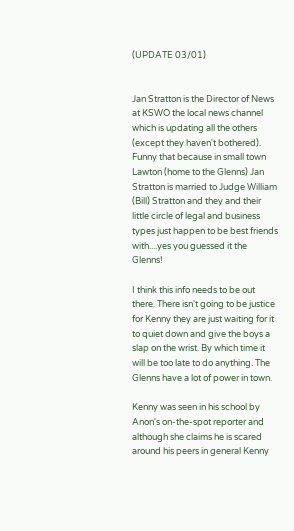(UPDATE 03/01)


Jan Stratton is the Director of News at KSWO the local news channel which is updating all the others (except they haven't bothered). Funny that because in small town Lawton (home to the Glenns) Jan Stratton is married to Judge William (Bill) Stratton and they and their little circle of legal and business types just happen to be best friends with....yes you guessed it the Glenns!

I think this info needs to be out there. There isn't going to be justice for Kenny they are just waiting for it to quiet down and give the boys a slap on the wrist. By which time it will be too late to do anything. The Glenns have a lot of power in town.

Kenny was seen in his school by Anon's on-the-spot reporter and although she claims he is scared around his peers in general Kenny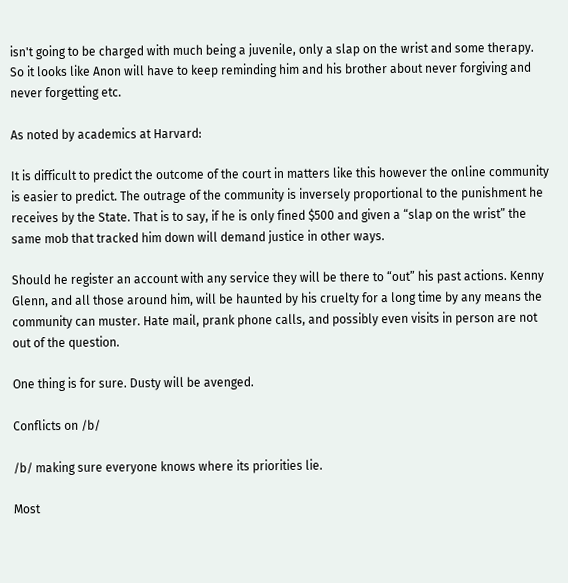isn't going to be charged with much being a juvenile, only a slap on the wrist and some therapy. So it looks like Anon will have to keep reminding him and his brother about never forgiving and never forgetting etc.

As noted by academics at Harvard:

It is difficult to predict the outcome of the court in matters like this however the online community is easier to predict. The outrage of the community is inversely proportional to the punishment he receives by the State. That is to say, if he is only fined $500 and given a “slap on the wrist” the same mob that tracked him down will demand justice in other ways.

Should he register an account with any service they will be there to “out” his past actions. Kenny Glenn, and all those around him, will be haunted by his cruelty for a long time by any means the community can muster. Hate mail, prank phone calls, and possibly even visits in person are not out of the question.

One thing is for sure. Dusty will be avenged.

Conflicts on /b/

/b/ making sure everyone knows where its priorities lie.

Most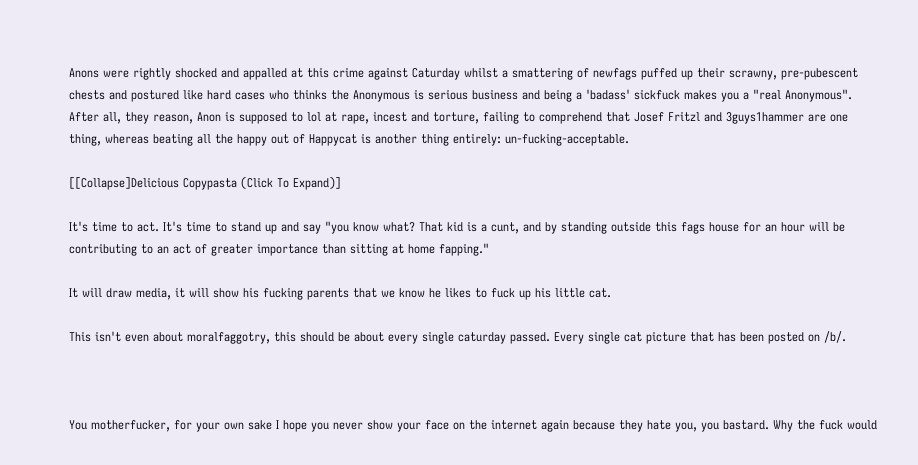Anons were rightly shocked and appalled at this crime against Caturday whilst a smattering of newfags puffed up their scrawny, pre-pubescent chests and postured like hard cases who thinks the Anonymous is serious business and being a 'badass' sickfuck makes you a "real Anonymous". After all, they reason, Anon is supposed to lol at rape, incest and torture, failing to comprehend that Josef Fritzl and 3guys1hammer are one thing, whereas beating all the happy out of Happycat is another thing entirely: un-fucking-acceptable.

[[Collapse]Delicious Copypasta (Click To Expand)]

It's time to act. It's time to stand up and say "you know what? That kid is a cunt, and by standing outside this fags house for an hour will be contributing to an act of greater importance than sitting at home fapping."

It will draw media, it will show his fucking parents that we know he likes to fuck up his little cat.

This isn't even about moralfaggotry, this should be about every single caturday passed. Every single cat picture that has been posted on /b/.



You motherfucker, for your own sake I hope you never show your face on the internet again because they hate you, you bastard. Why the fuck would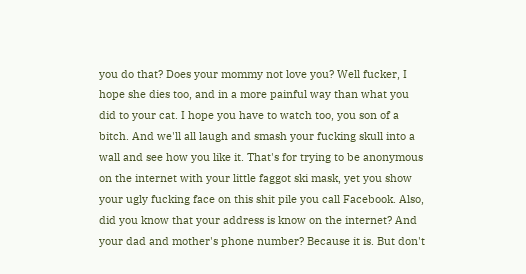you do that? Does your mommy not love you? Well fucker, I hope she dies too, and in a more painful way than what you did to your cat. I hope you have to watch too, you son of a bitch. And we'll all laugh and smash your fucking skull into a wall and see how you like it. That's for trying to be anonymous on the internet with your little faggot ski mask, yet you show your ugly fucking face on this shit pile you call Facebook. Also, did you know that your address is know on the internet? And your dad and mother's phone number? Because it is. But don't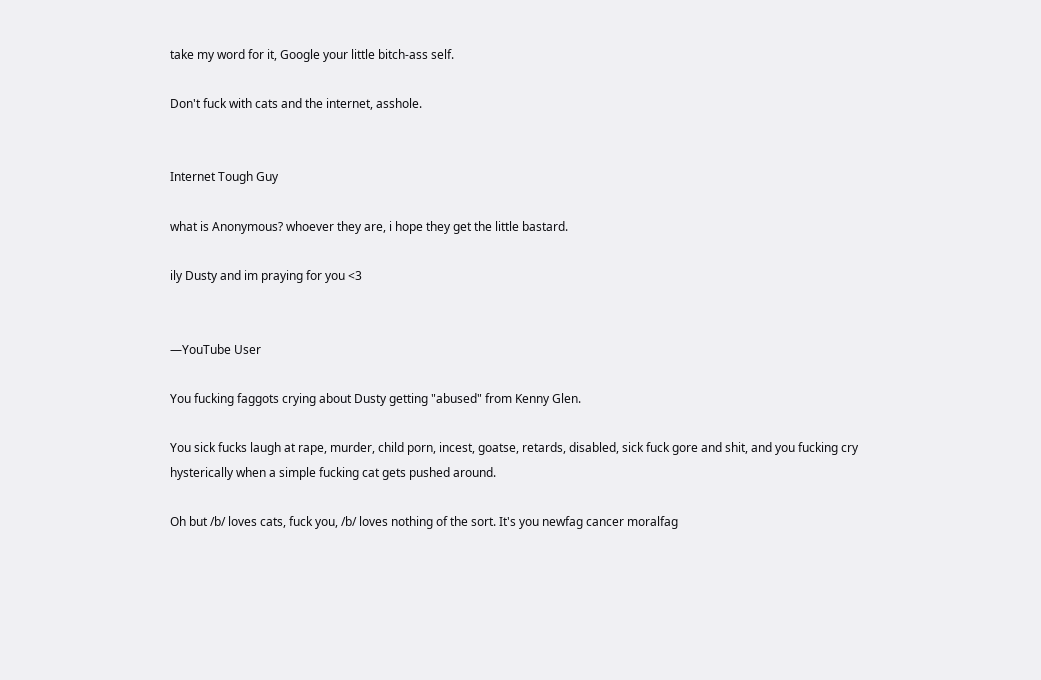take my word for it, Google your little bitch-ass self.

Don't fuck with cats and the internet, asshole.


Internet Tough Guy

what is Anonymous? whoever they are, i hope they get the little bastard.

ily Dusty and im praying for you <3


—YouTube User

You fucking faggots crying about Dusty getting "abused" from Kenny Glen.

You sick fucks laugh at rape, murder, child porn, incest, goatse, retards, disabled, sick fuck gore and shit, and you fucking cry hysterically when a simple fucking cat gets pushed around.

Oh but /b/ loves cats, fuck you, /b/ loves nothing of the sort. It's you newfag cancer moralfag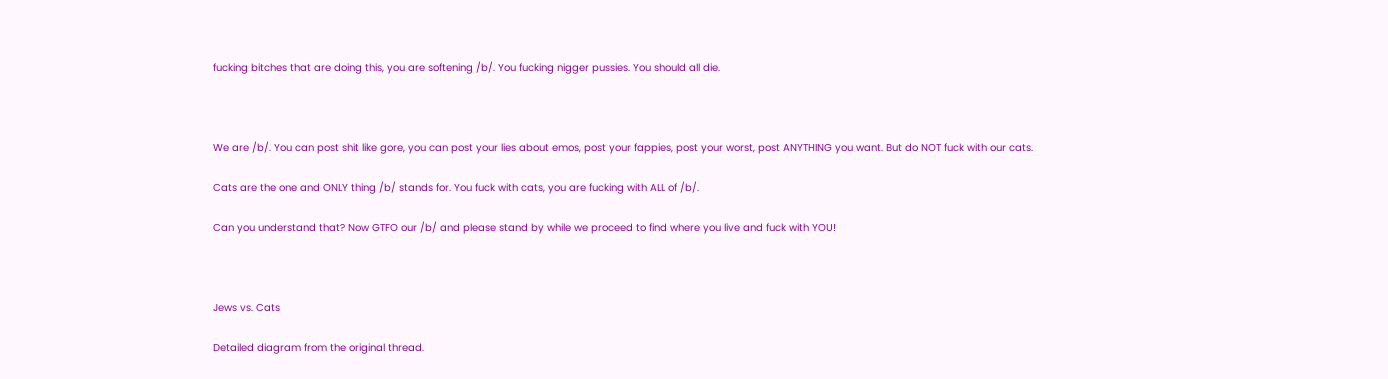fucking bitches that are doing this, you are softening /b/. You fucking nigger pussies. You should all die.



We are /b/. You can post shit like gore, you can post your lies about emos, post your fappies, post your worst, post ANYTHING you want. But do NOT fuck with our cats.

Cats are the one and ONLY thing /b/ stands for. You fuck with cats, you are fucking with ALL of /b/.

Can you understand that? Now GTFO our /b/ and please stand by while we proceed to find where you live and fuck with YOU!



Jews vs. Cats

Detailed diagram from the original thread.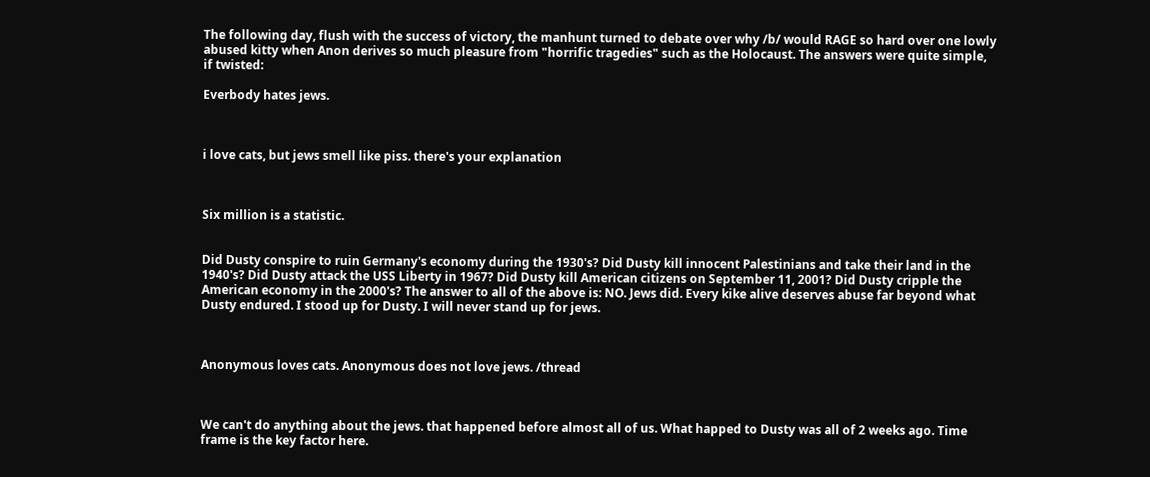The following day, flush with the success of victory, the manhunt turned to debate over why /b/ would RAGE so hard over one lowly abused kitty when Anon derives so much pleasure from "horrific tragedies" such as the Holocaust. The answers were quite simple, if twisted:

Everbody hates jews.



i love cats, but jews smell like piss. there's your explanation



Six million is a statistic.


Did Dusty conspire to ruin Germany's economy during the 1930's? Did Dusty kill innocent Palestinians and take their land in the 1940's? Did Dusty attack the USS Liberty in 1967? Did Dusty kill American citizens on September 11, 2001? Did Dusty cripple the American economy in the 2000's? The answer to all of the above is: NO. Jews did. Every kike alive deserves abuse far beyond what Dusty endured. I stood up for Dusty. I will never stand up for jews.



Anonymous loves cats. Anonymous does not love jews. /thread



We can't do anything about the jews. that happened before almost all of us. What happed to Dusty was all of 2 weeks ago. Time frame is the key factor here.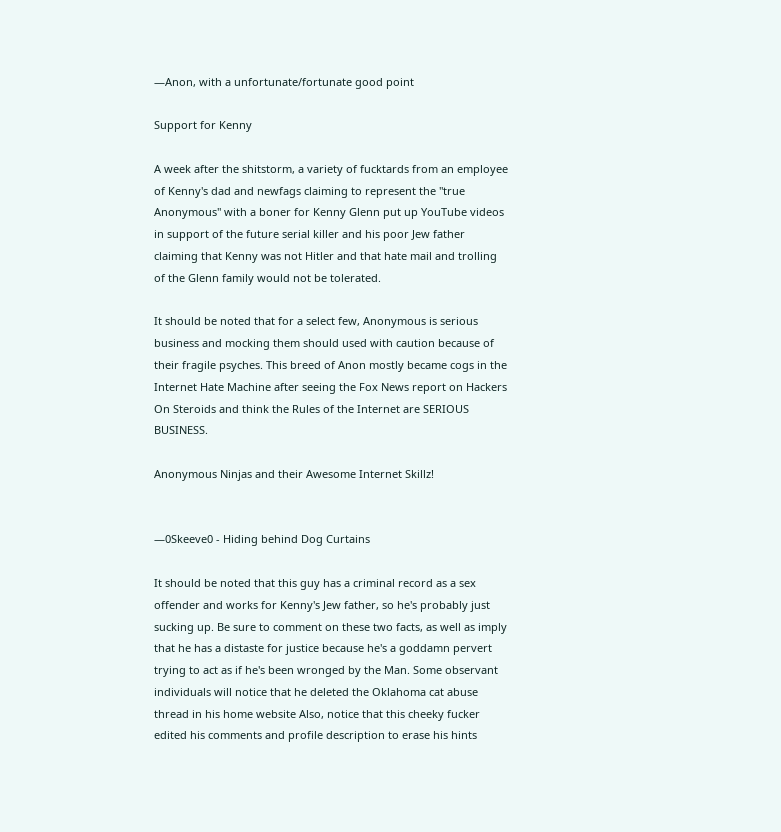—Anon, with a unfortunate/fortunate good point

Support for Kenny

A week after the shitstorm, a variety of fucktards from an employee of Kenny's dad and newfags claiming to represent the "true Anonymous" with a boner for Kenny Glenn put up YouTube videos in support of the future serial killer and his poor Jew father claiming that Kenny was not Hitler and that hate mail and trolling of the Glenn family would not be tolerated.

It should be noted that for a select few, Anonymous is serious business and mocking them should used with caution because of their fragile psyches. This breed of Anon mostly became cogs in the Internet Hate Machine after seeing the Fox News report on Hackers On Steroids and think the Rules of the Internet are SERIOUS BUSINESS.

Anonymous Ninjas and their Awesome Internet Skillz!


—0Skeeve0 - Hiding behind Dog Curtains

It should be noted that this guy has a criminal record as a sex offender and works for Kenny's Jew father, so he's probably just sucking up. Be sure to comment on these two facts, as well as imply that he has a distaste for justice because he's a goddamn pervert trying to act as if he's been wronged by the Man. Some observant individuals will notice that he deleted the Oklahoma cat abuse thread in his home website Also, notice that this cheeky fucker edited his comments and profile description to erase his hints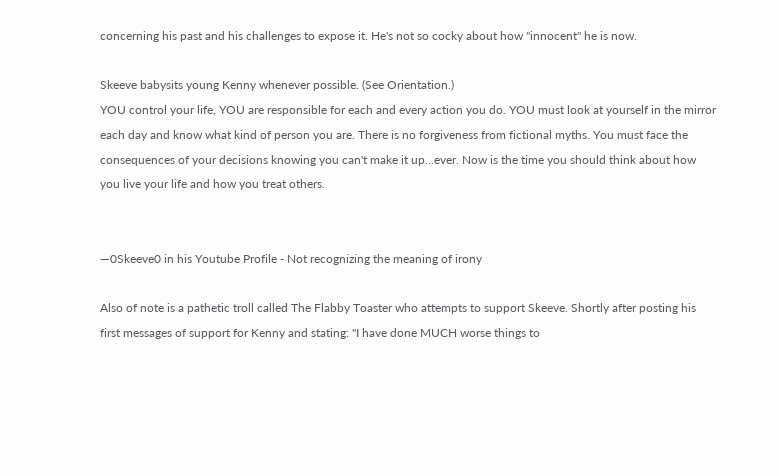concerning his past and his challenges to expose it. He's not so cocky about how "innocent" he is now.

Skeeve babysits young Kenny whenever possible. (See Orientation.)
YOU control your life, YOU are responsible for each and every action you do. YOU must look at yourself in the mirror each day and know what kind of person you are. There is no forgiveness from fictional myths. You must face the consequences of your decisions knowing you can't make it up...ever. Now is the time you should think about how you live your life and how you treat others.


—0Skeeve0 in his Youtube Profile - Not recognizing the meaning of irony

Also of note is a pathetic troll called The Flabby Toaster who attempts to support Skeeve. Shortly after posting his first messages of support for Kenny and stating: "I have done MUCH worse things to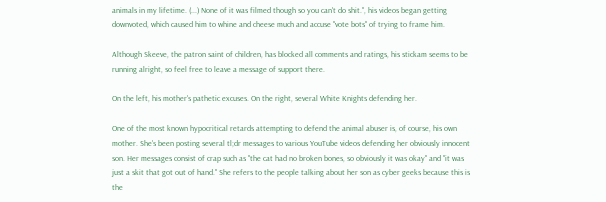animals in my lifetime. (...) None of it was filmed though so you can't do shit.", his videos began getting downvoted, which caused him to whine and cheese much and accuse "vote bots" of trying to frame him.

Although Skeeve, the patron saint of children, has blocked all comments and ratings, his stickam seems to be running alright, so feel free to leave a message of support there.

On the left, his mother's pathetic excuses. On the right, several White Knights defending her.

One of the most known hypocritical retards attempting to defend the animal abuser is, of course, his own mother. She's been posting several tl;dr messages to various YouTube videos defending her obviously innocent son. Her messages consist of crap such as "the cat had no broken bones, so obviously it was okay" and "it was just a skit that got out of hand." She refers to the people talking about her son as cyber geeks because this is the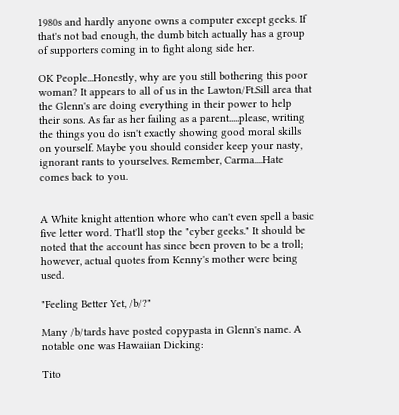1980s and hardly anyone owns a computer except geeks. If that's not bad enough, the dumb bitch actually has a group of supporters coming in to fight along side her.

OK People...Honestly, why are you still bothering this poor woman? It appears to all of us in the Lawton/Ft.Sill area that the Glenn's are doing everything in their power to help their sons. As far as her failing as a parent.....please, writing the things you do isn't exactly showing good moral skills on yourself. Maybe you should consider keep your nasty, ignorant rants to yourselves. Remember, Carma....Hate comes back to you.


A White knight attention whore who can't even spell a basic five letter word. That'll stop the "cyber geeks." It should be noted that the account has since been proven to be a troll; however, actual quotes from Kenny's mother were being used.

"Feeling Better Yet, /b/?"

Many /b/tards have posted copypasta in Glenn's name. A notable one was Hawaiian Dicking:

Tito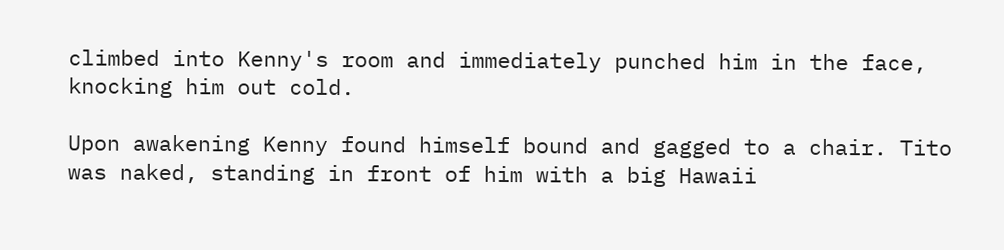climbed into Kenny's room and immediately punched him in the face, knocking him out cold.

Upon awakening Kenny found himself bound and gagged to a chair. Tito was naked, standing in front of him with a big Hawaii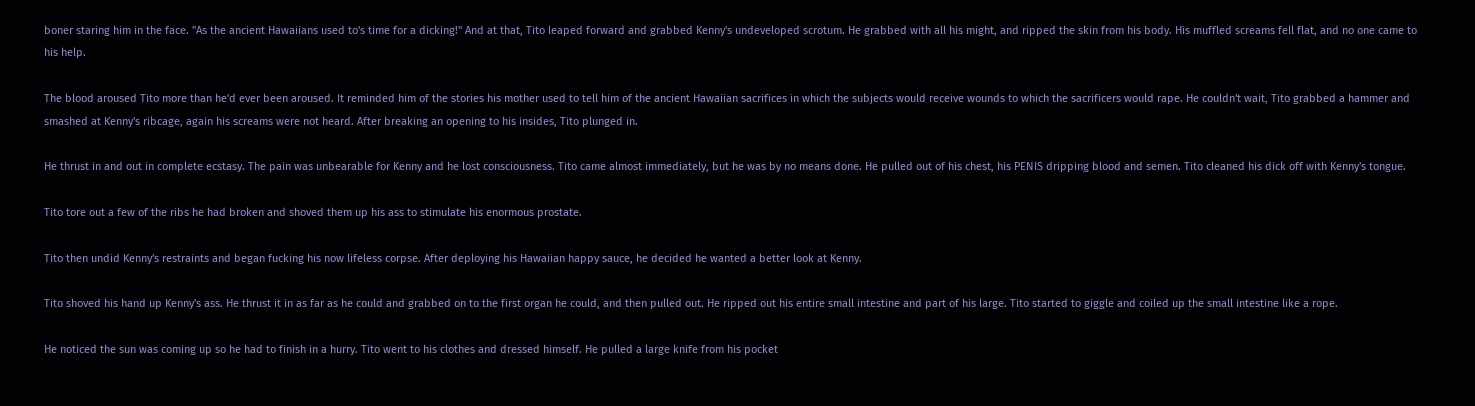boner staring him in the face. "As the ancient Hawaiians used to's time for a dicking!" And at that, Tito leaped forward and grabbed Kenny's undeveloped scrotum. He grabbed with all his might, and ripped the skin from his body. His muffled screams fell flat, and no one came to his help.

The blood aroused Tito more than he'd ever been aroused. It reminded him of the stories his mother used to tell him of the ancient Hawaiian sacrifices in which the subjects would receive wounds to which the sacrificers would rape. He couldn't wait, Tito grabbed a hammer and smashed at Kenny's ribcage, again his screams were not heard. After breaking an opening to his insides, Tito plunged in.

He thrust in and out in complete ecstasy. The pain was unbearable for Kenny and he lost consciousness. Tito came almost immediately, but he was by no means done. He pulled out of his chest, his PENIS dripping blood and semen. Tito cleaned his dick off with Kenny's tongue.

Tito tore out a few of the ribs he had broken and shoved them up his ass to stimulate his enormous prostate.

Tito then undid Kenny's restraints and began fucking his now lifeless corpse. After deploying his Hawaiian happy sauce, he decided he wanted a better look at Kenny.

Tito shoved his hand up Kenny's ass. He thrust it in as far as he could and grabbed on to the first organ he could, and then pulled out. He ripped out his entire small intestine and part of his large. Tito started to giggle and coiled up the small intestine like a rope.

He noticed the sun was coming up so he had to finish in a hurry. Tito went to his clothes and dressed himself. He pulled a large knife from his pocket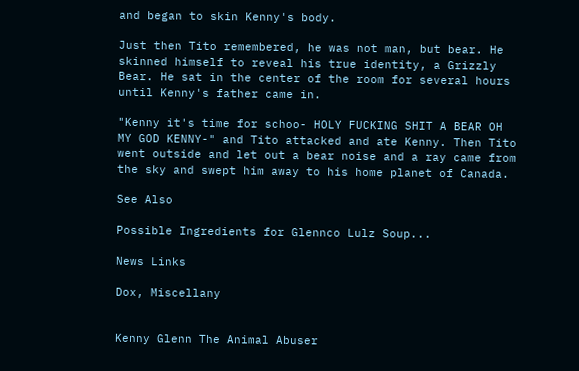and began to skin Kenny's body.

Just then Tito remembered, he was not man, but bear. He skinned himself to reveal his true identity, a Grizzly Bear. He sat in the center of the room for several hours until Kenny's father came in.

"Kenny it's time for schoo- HOLY FUCKING SHIT A BEAR OH MY GOD KENNY-" and Tito attacked and ate Kenny. Then Tito went outside and let out a bear noise and a ray came from the sky and swept him away to his home planet of Canada.

See Also

Possible Ingredients for Glennco Lulz Soup...

News Links

Dox, Miscellany


Kenny Glenn The Animal Abuser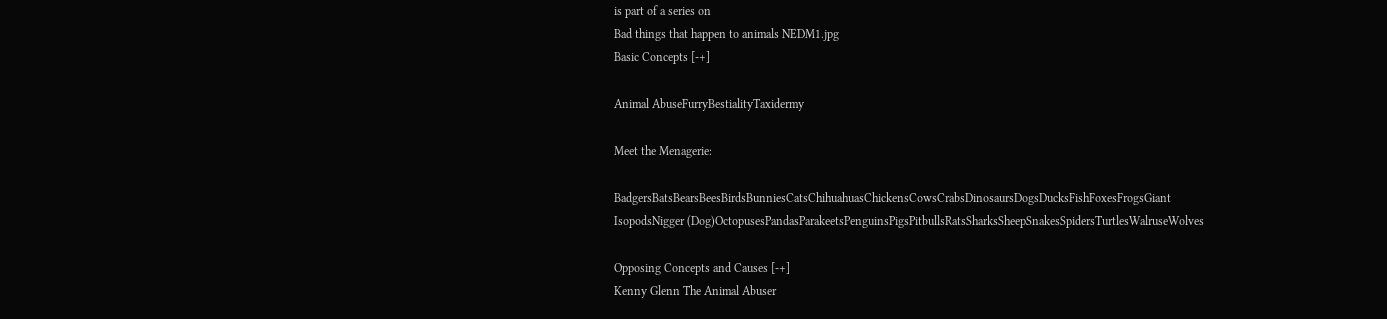is part of a series on
Bad things that happen to animals NEDM1.jpg
Basic Concepts [-+]

Animal AbuseFurryBestialityTaxidermy

Meet the Menagerie:

BadgersBatsBearsBeesBirdsBunniesCatsChihuahuasChickensCowsCrabsDinosaursDogsDucksFishFoxesFrogsGiant IsopodsNigger (Dog)OctopusesPandasParakeetsPenguinsPigsPitbullsRatsSharksSheepSnakesSpidersTurtlesWalruseWolves

Opposing Concepts and Causes [-+]
Kenny Glenn The Animal Abuser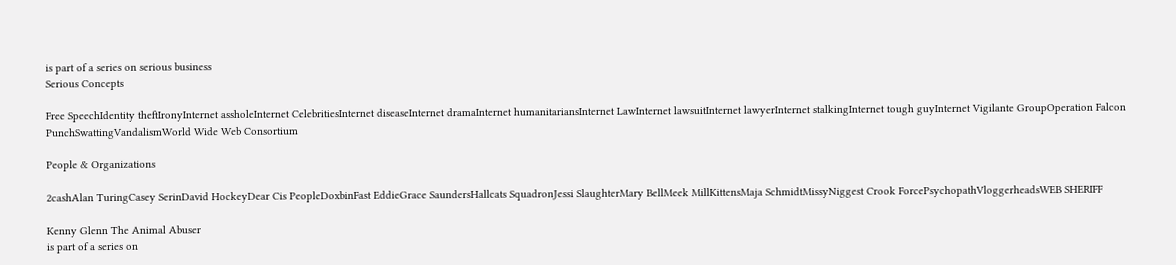is part of a series on serious business
Serious Concepts

Free SpeechIdentity theftIronyInternet assholeInternet CelebritiesInternet diseaseInternet dramaInternet humanitariansInternet LawInternet lawsuitInternet lawyerInternet stalkingInternet tough guyInternet Vigilante GroupOperation Falcon PunchSwattingVandalismWorld Wide Web Consortium

People & Organizations

2cashAlan TuringCasey SerinDavid HockeyDear Cis PeopleDoxbinFast EddieGrace SaundersHallcats SquadronJessi SlaughterMary BellMeek MillKittensMaja SchmidtMissyNiggest Crook ForcePsychopathVloggerheadsWEB SHERIFF

Kenny Glenn The Animal Abuser
is part of a series on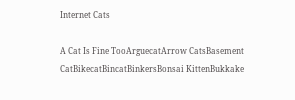Internet Cats

A Cat Is Fine TooArguecatArrow CatsBasement CatBikecatBincatBinkersBonsai KittenBukkake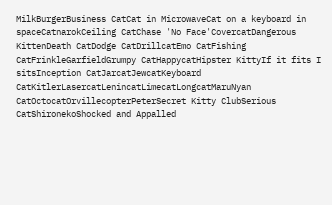MilkBurgerBusiness CatCat in MicrowaveCat on a keyboard in spaceCatnarokCeiling CatChase 'No Face'CovercatDangerous KittenDeath CatDodge CatDrillcatEmo CatFishing CatFrinkleGarfieldGrumpy CatHappycatHipster KittyIf it fits I sitsInception CatJarcatJewcatKeyboard CatKitlerLasercatLenincatLimecatLongcatMaruNyan CatOctocatOrvillecopterPeterSecret Kitty ClubSerious CatShironekoShocked and Appalled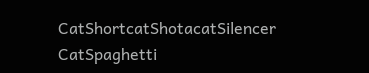CatShortcatShotacatSilencer CatSpaghetti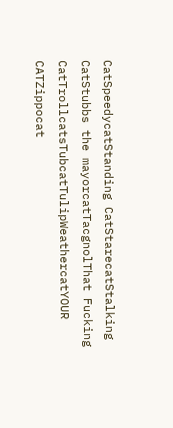CatSpeedycatStanding CatStarecatStalking CatStubbs the mayorcatTacgnolThat Fucking CatTrollcatsTubcatTulipWeathercatYOUR CATZippocat